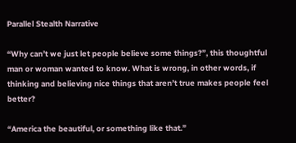Parallel Stealth Narrative

“Why can’t we just let people believe some things?”, this thoughtful man or woman wanted to know. What is wrong, in other words, if thinking and believing nice things that aren’t true makes people feel better?

“America the beautiful, or something like that.”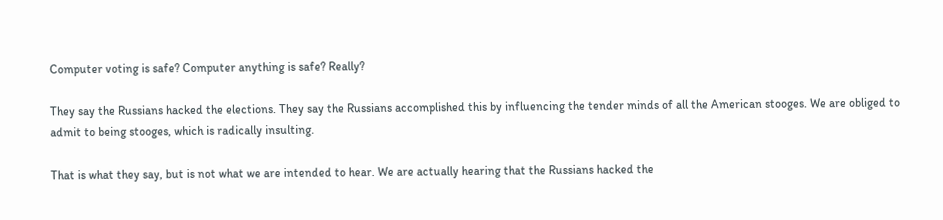Computer voting is safe? Computer anything is safe? Really?

They say the Russians hacked the elections. They say the Russians accomplished this by influencing the tender minds of all the American stooges. We are obliged to admit to being stooges, which is radically insulting.

That is what they say, but is not what we are intended to hear. We are actually hearing that the Russians hacked the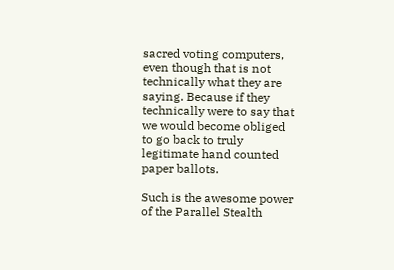sacred voting computers, even though that is not technically what they are saying. Because if they technically were to say that we would become obliged to go back to truly legitimate hand counted paper ballots.

Such is the awesome power of the Parallel Stealth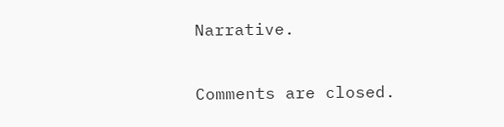Narrative.

Comments are closed.